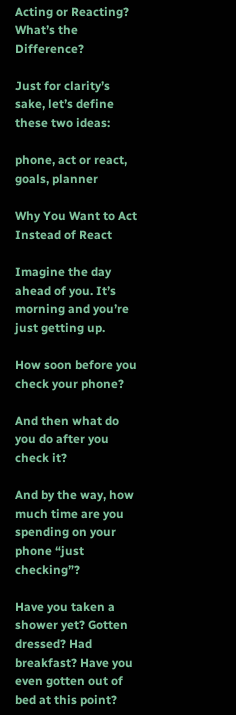Acting or Reacting? What’s the Difference?

Just for clarity’s sake, let’s define these two ideas:

phone, act or react, goals, planner

Why You Want to Act Instead of React

Imagine the day ahead of you. It’s morning and you’re just getting up.

How soon before you check your phone?

And then what do you do after you check it?

And by the way, how much time are you spending on your phone “just checking”?

Have you taken a shower yet? Gotten dressed? Had breakfast? Have you even gotten out of bed at this point?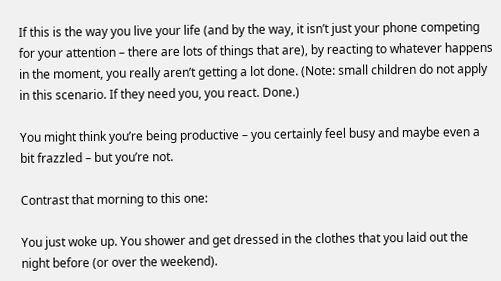If this is the way you live your life (and by the way, it isn’t just your phone competing for your attention – there are lots of things that are), by reacting to whatever happens in the moment, you really aren’t getting a lot done. (Note: small children do not apply in this scenario. If they need you, you react. Done.)

You might think you’re being productive – you certainly feel busy and maybe even a bit frazzled – but you’re not.

Contrast that morning to this one:

You just woke up. You shower and get dressed in the clothes that you laid out the night before (or over the weekend).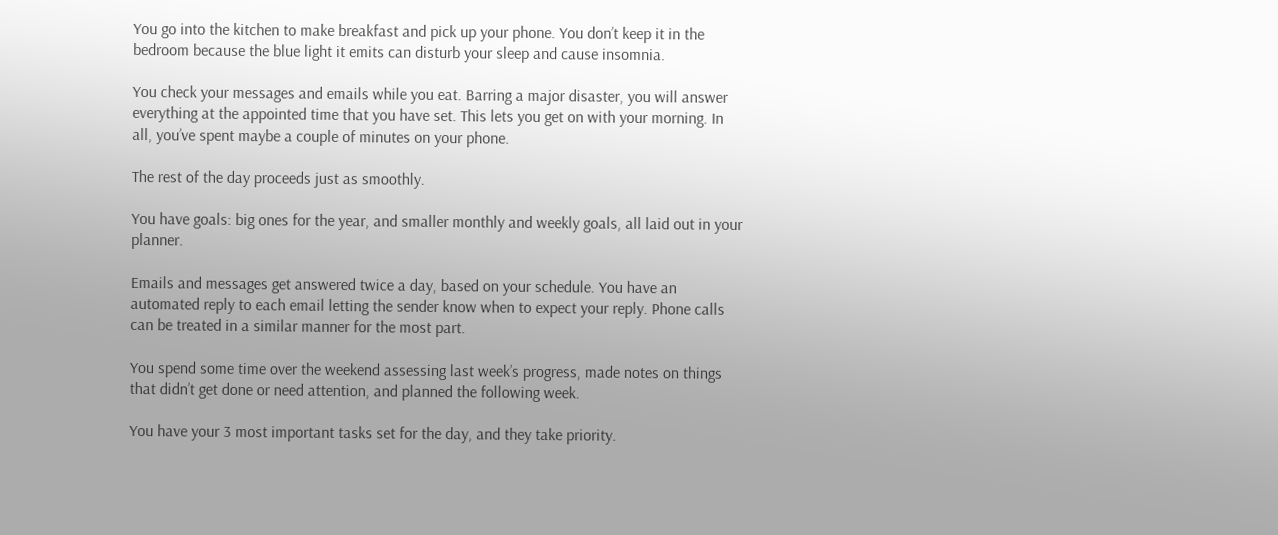You go into the kitchen to make breakfast and pick up your phone. You don’t keep it in the bedroom because the blue light it emits can disturb your sleep and cause insomnia.

You check your messages and emails while you eat. Barring a major disaster, you will answer everything at the appointed time that you have set. This lets you get on with your morning. In all, you’ve spent maybe a couple of minutes on your phone.

The rest of the day proceeds just as smoothly.

You have goals: big ones for the year, and smaller monthly and weekly goals, all laid out in your planner.

Emails and messages get answered twice a day, based on your schedule. You have an automated reply to each email letting the sender know when to expect your reply. Phone calls can be treated in a similar manner for the most part.

You spend some time over the weekend assessing last week’s progress, made notes on things that didn’t get done or need attention, and planned the following week.

You have your 3 most important tasks set for the day, and they take priority.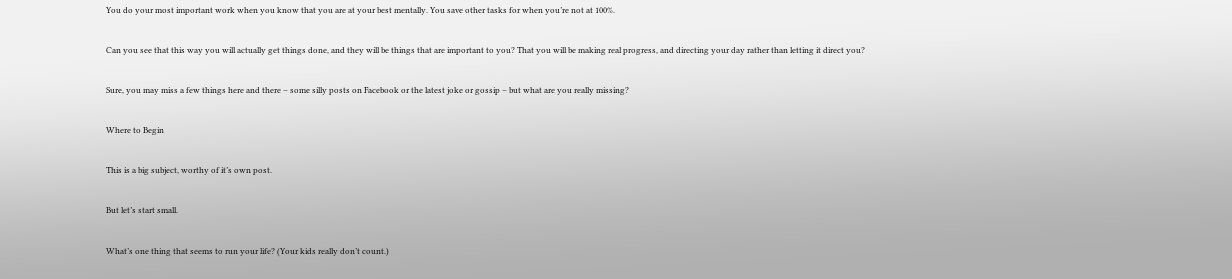You do your most important work when you know that you are at your best mentally. You save other tasks for when you’re not at 100%.

Can you see that this way you will actually get things done, and they will be things that are important to you? That you will be making real progress, and directing your day rather than letting it direct you?

Sure, you may miss a few things here and there – some silly posts on Facebook or the latest joke or gossip – but what are you really missing?

Where to Begin

This is a big subject, worthy of it’s own post.

But let’s start small.

What’s one thing that seems to run your life? (Your kids really don’t count.)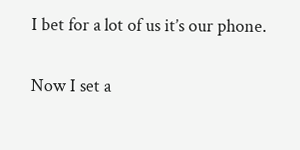I bet for a lot of us it’s our phone.

Now I set a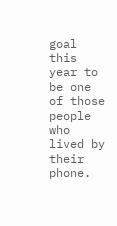goal this year to be one of those people who lived by their phone.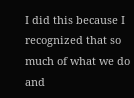I did this because I recognized that so much of what we do and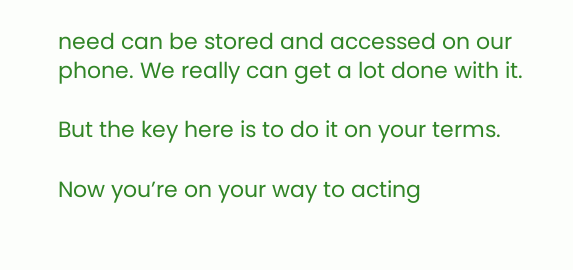need can be stored and accessed on our phone. We really can get a lot done with it.

But the key here is to do it on your terms.

Now you’re on your way to acting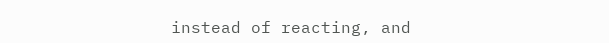instead of reacting, and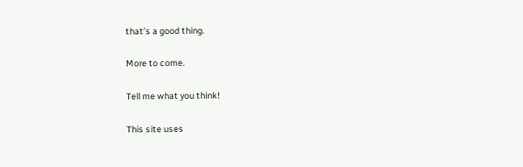that’s a good thing.

More to come.

Tell me what you think!

This site uses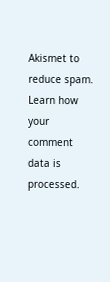Akismet to reduce spam. Learn how your comment data is processed.